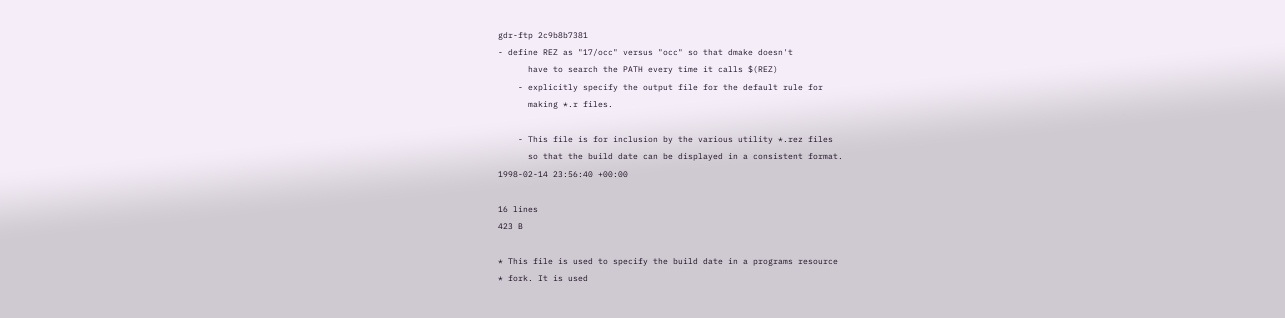gdr-ftp 2c9b8b7381
- define REZ as "17/occ" versus "occ" so that dmake doesn't
      have to search the PATH every time it calls $(REZ)
    - explicitly specify the output file for the default rule for
      making *.r files.

    - This file is for inclusion by the various utility *.rez files
      so that the build date can be displayed in a consistent format.
1998-02-14 23:56:40 +00:00

16 lines
423 B

* This file is used to specify the build date in a programs resource
* fork. It is used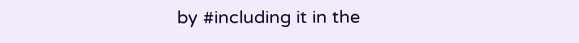by #including it in the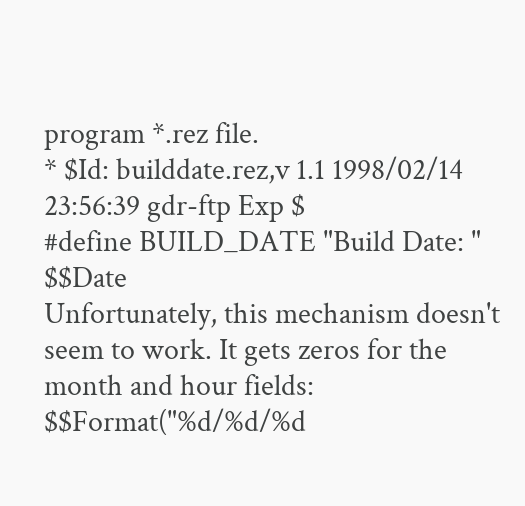program *.rez file.
* $Id: builddate.rez,v 1.1 1998/02/14 23:56:39 gdr-ftp Exp $
#define BUILD_DATE "Build Date: " $$Date
Unfortunately, this mechanism doesn't seem to work. It gets zeros for the
month and hour fields:
$$Format("%d/%d/%d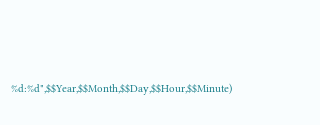%d:%d",$$Year,$$Month,$$Day,$$Hour,$$Minute)